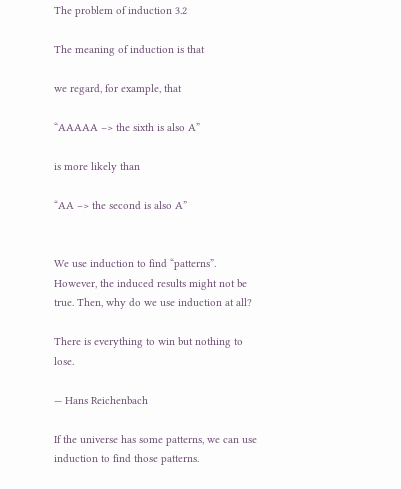The problem of induction 3.2

The meaning of induction is that

we regard, for example, that

“AAAAA –> the sixth is also A”

is more likely than

“AA –> the second is also A”


We use induction to find “patterns”. However, the induced results might not be true. Then, why do we use induction at all?

There is everything to win but nothing to lose.

— Hans Reichenbach

If the universe has some patterns, we can use induction to find those patterns.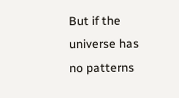But if the universe has no patterns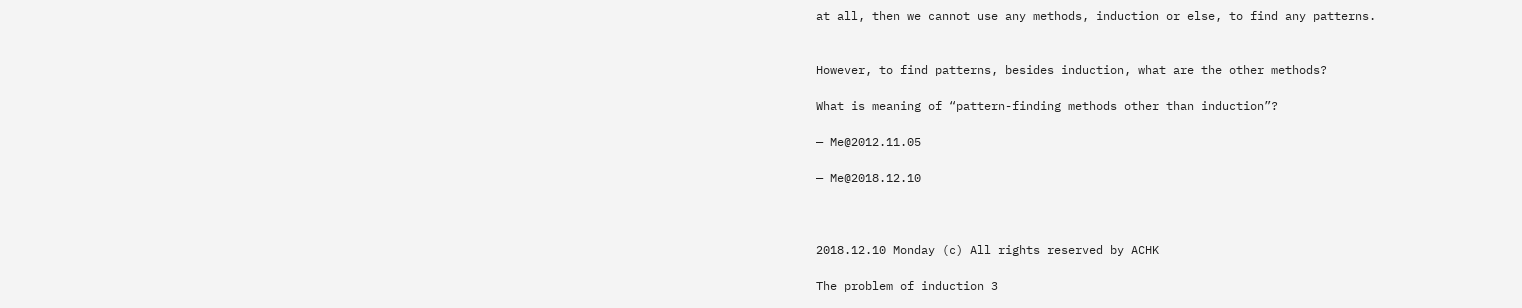at all, then we cannot use any methods, induction or else, to find any patterns.


However, to find patterns, besides induction, what are the other methods?

What is meaning of “pattern-finding methods other than induction”?

— Me@2012.11.05

— Me@2018.12.10



2018.12.10 Monday (c) All rights reserved by ACHK

The problem of induction 3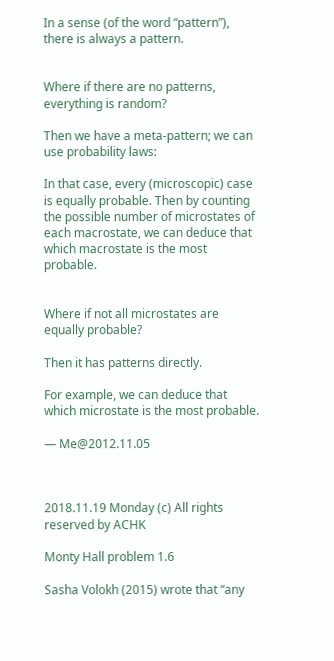In a sense (of the word “pattern”), there is always a pattern.


Where if there are no patterns, everything is random?

Then we have a meta-pattern; we can use probability laws:

In that case, every (microscopic) case is equally probable. Then by counting the possible number of microstates of each macrostate, we can deduce that which macrostate is the most probable.


Where if not all microstates are equally probable?

Then it has patterns directly.

For example, we can deduce that which microstate is the most probable.

— Me@2012.11.05



2018.11.19 Monday (c) All rights reserved by ACHK

Monty Hall problem 1.6

Sasha Volokh (2015) wrote that “any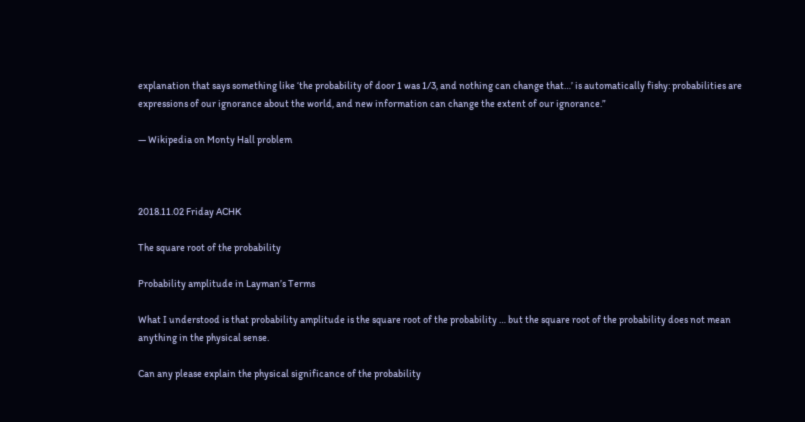explanation that says something like ‘the probability of door 1 was 1/3, and nothing can change that…’ is automatically fishy: probabilities are expressions of our ignorance about the world, and new information can change the extent of our ignorance.”

— Wikipedia on Monty Hall problem



2018.11.02 Friday ACHK

The square root of the probability

Probability amplitude in Layman’s Terms

What I understood is that probability amplitude is the square root of the probability … but the square root of the probability does not mean anything in the physical sense.

Can any please explain the physical significance of the probability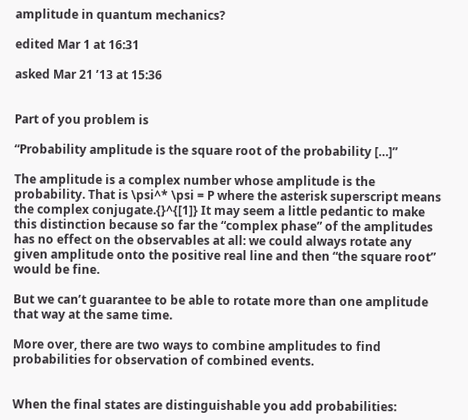amplitude in quantum mechanics?

edited Mar 1 at 16:31

asked Mar 21 ’13 at 15:36


Part of you problem is

“Probability amplitude is the square root of the probability […]”

The amplitude is a complex number whose amplitude is the probability. That is \psi^* \psi = P where the asterisk superscript means the complex conjugate.{}^{[1]} It may seem a little pedantic to make this distinction because so far the “complex phase” of the amplitudes has no effect on the observables at all: we could always rotate any given amplitude onto the positive real line and then “the square root” would be fine.

But we can’t guarantee to be able to rotate more than one amplitude that way at the same time.

More over, there are two ways to combine amplitudes to find probabilities for observation of combined events.


When the final states are distinguishable you add probabilities: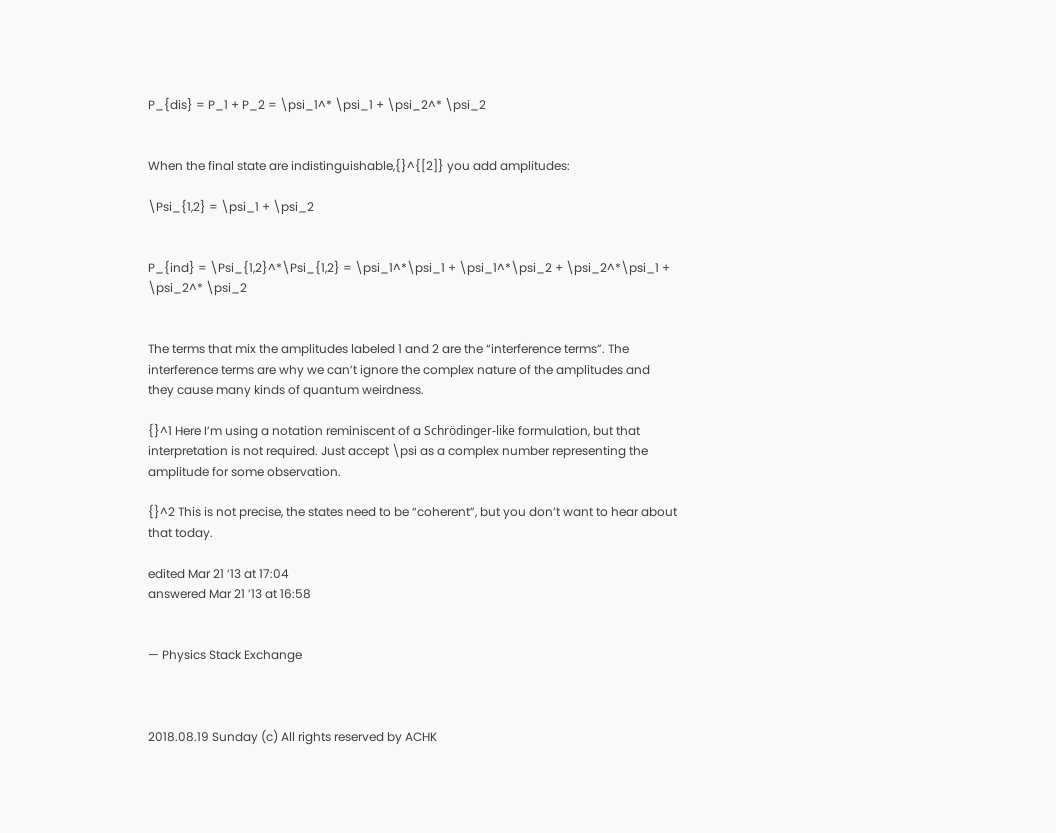P_{dis} = P_1 + P_2 = \psi_1^* \psi_1 + \psi_2^* \psi_2


When the final state are indistinguishable,{}^{[2]} you add amplitudes:

\Psi_{1,2} = \psi_1 + \psi_2


P_{ind} = \Psi_{1,2}^*\Psi_{1,2} = \psi_1^*\psi_1 + \psi_1^*\psi_2 + \psi_2^*\psi_1 + \psi_2^* \psi_2


The terms that mix the amplitudes labeled 1 and 2 are the “interference terms”. The interference terms are why we can’t ignore the complex nature of the amplitudes and they cause many kinds of quantum weirdness.

{}^1 Here I’m using a notation reminiscent of a Schrödinger-like formulation, but that interpretation is not required. Just accept \psi as a complex number representing the amplitude for some observation.

{}^2 This is not precise, the states need to be “coherent”, but you don’t want to hear about that today.

edited Mar 21 ’13 at 17:04
answered Mar 21 ’13 at 16:58


— Physics Stack Exchange



2018.08.19 Sunday (c) All rights reserved by ACHK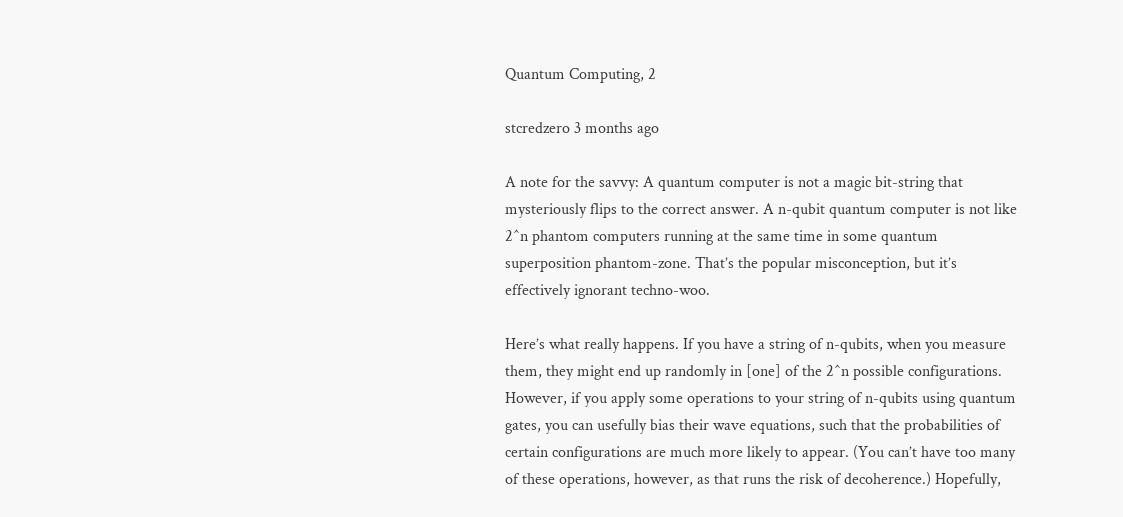Quantum Computing, 2

stcredzero 3 months ago

A note for the savvy: A quantum computer is not a magic bit-string that mysteriously flips to the correct answer. A n-qubit quantum computer is not like 2^n phantom computers running at the same time in some quantum superposition phantom-zone. That’s the popular misconception, but it’s effectively ignorant techno-woo.

Here’s what really happens. If you have a string of n-qubits, when you measure them, they might end up randomly in [one] of the 2^n possible configurations. However, if you apply some operations to your string of n-qubits using quantum gates, you can usefully bias their wave equations, such that the probabilities of certain configurations are much more likely to appear. (You can’t have too many of these operations, however, as that runs the risk of decoherence.) Hopefully,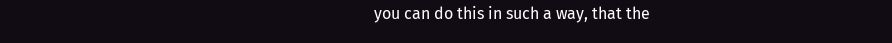you can do this in such a way, that the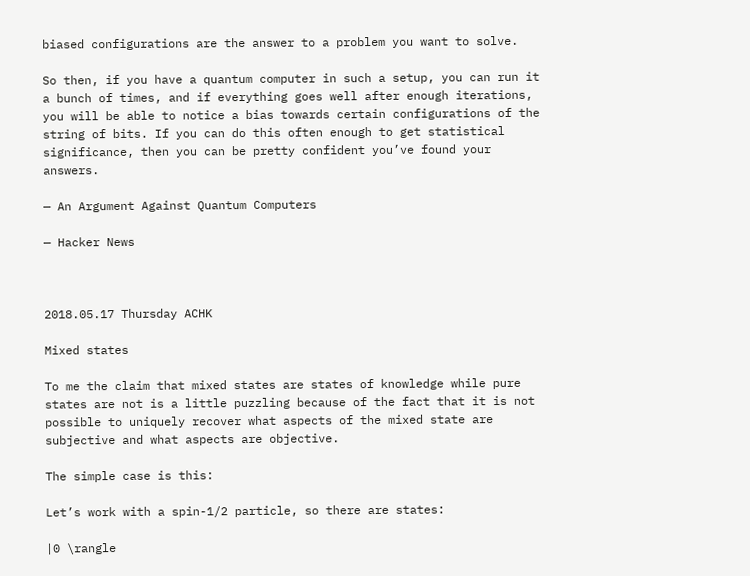biased configurations are the answer to a problem you want to solve.

So then, if you have a quantum computer in such a setup, you can run it a bunch of times, and if everything goes well after enough iterations, you will be able to notice a bias towards certain configurations of the string of bits. If you can do this often enough to get statistical significance, then you can be pretty confident you’ve found your answers.

— An Argument Against Quantum Computers

— Hacker News



2018.05.17 Thursday ACHK

Mixed states

To me the claim that mixed states are states of knowledge while pure states are not is a little puzzling because of the fact that it is not possible to uniquely recover what aspects of the mixed state are subjective and what aspects are objective.

The simple case is this:

Let’s work with a spin-1/2 particle, so there are states:

|0 \rangle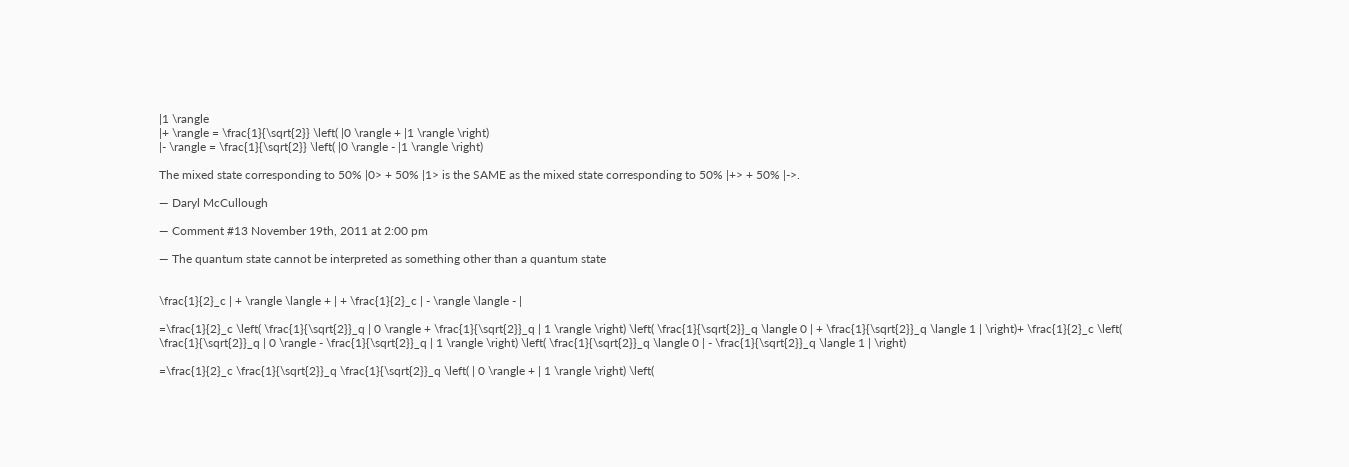|1 \rangle
|+ \rangle = \frac{1}{\sqrt{2}} \left( |0 \rangle + |1 \rangle \right)
|- \rangle = \frac{1}{\sqrt{2}} \left( |0 \rangle - |1 \rangle \right)

The mixed state corresponding to 50% |0> + 50% |1> is the SAME as the mixed state corresponding to 50% |+> + 50% |->.

— Daryl McCullough

— Comment #13 November 19th, 2011 at 2:00 pm

— The quantum state cannot be interpreted as something other than a quantum state


\frac{1}{2}_c | + \rangle \langle + | + \frac{1}{2}_c | - \rangle \langle - |

=\frac{1}{2}_c \left( \frac{1}{\sqrt{2}}_q | 0 \rangle + \frac{1}{\sqrt{2}}_q | 1 \rangle \right) \left( \frac{1}{\sqrt{2}}_q \langle 0 | + \frac{1}{\sqrt{2}}_q \langle 1 | \right)+ \frac{1}{2}_c \left( \frac{1}{\sqrt{2}}_q | 0 \rangle - \frac{1}{\sqrt{2}}_q | 1 \rangle \right) \left( \frac{1}{\sqrt{2}}_q \langle 0 | - \frac{1}{\sqrt{2}}_q \langle 1 | \right)

=\frac{1}{2}_c \frac{1}{\sqrt{2}}_q \frac{1}{\sqrt{2}}_q \left( | 0 \rangle + | 1 \rangle \right) \left(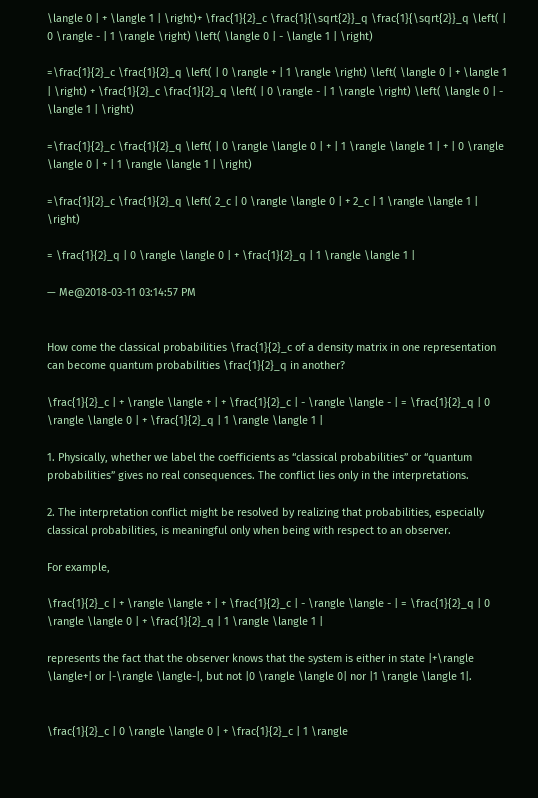\langle 0 | + \langle 1 | \right)+ \frac{1}{2}_c \frac{1}{\sqrt{2}}_q \frac{1}{\sqrt{2}}_q \left( | 0 \rangle - | 1 \rangle \right) \left( \langle 0 | - \langle 1 | \right)

=\frac{1}{2}_c \frac{1}{2}_q \left( | 0 \rangle + | 1 \rangle \right) \left( \langle 0 | + \langle 1 | \right) + \frac{1}{2}_c \frac{1}{2}_q \left( | 0 \rangle - | 1 \rangle \right) \left( \langle 0 | - \langle 1 | \right)

=\frac{1}{2}_c \frac{1}{2}_q \left( | 0 \rangle \langle 0 | + | 1 \rangle \langle 1 | + | 0 \rangle \langle 0 | + | 1 \rangle \langle 1 | \right)

=\frac{1}{2}_c \frac{1}{2}_q \left( 2_c | 0 \rangle \langle 0 | + 2_c | 1 \rangle \langle 1 | \right)

= \frac{1}{2}_q | 0 \rangle \langle 0 | + \frac{1}{2}_q | 1 \rangle \langle 1 |

— Me@2018-03-11 03:14:57 PM


How come the classical probabilities \frac{1}{2}_c of a density matrix in one representation can become quantum probabilities \frac{1}{2}_q in another?

\frac{1}{2}_c | + \rangle \langle + | + \frac{1}{2}_c | - \rangle \langle - | = \frac{1}{2}_q | 0 \rangle \langle 0 | + \frac{1}{2}_q | 1 \rangle \langle 1 |

1. Physically, whether we label the coefficients as “classical probabilities” or “quantum probabilities” gives no real consequences. The conflict lies only in the interpretations.

2. The interpretation conflict might be resolved by realizing that probabilities, especially classical probabilities, is meaningful only when being with respect to an observer.

For example,

\frac{1}{2}_c | + \rangle \langle + | + \frac{1}{2}_c | - \rangle \langle - | = \frac{1}{2}_q | 0 \rangle \langle 0 | + \frac{1}{2}_q | 1 \rangle \langle 1 |

represents the fact that the observer knows that the system is either in state |+\rangle \langle+| or |-\rangle \langle-|, but not |0 \rangle \langle 0| nor |1 \rangle \langle 1|.


\frac{1}{2}_c | 0 \rangle \langle 0 | + \frac{1}{2}_c | 1 \rangle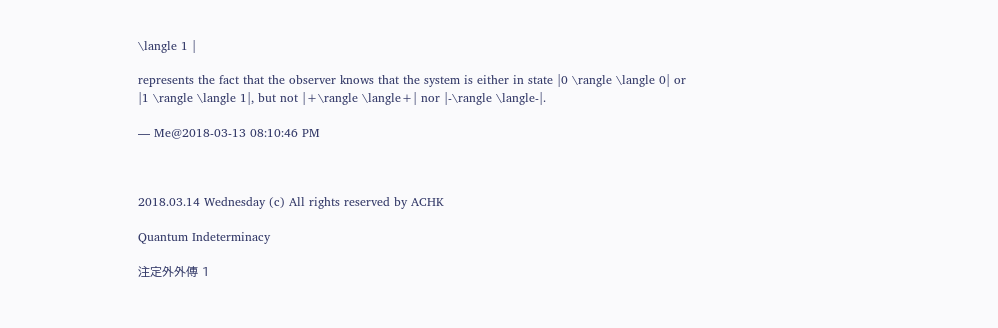\langle 1 |

represents the fact that the observer knows that the system is either in state |0 \rangle \langle 0| or |1 \rangle \langle 1|, but not |+\rangle \langle+| nor |-\rangle \langle-|.

— Me@2018-03-13 08:10:46 PM



2018.03.14 Wednesday (c) All rights reserved by ACHK

Quantum Indeterminacy

注定外外傳 1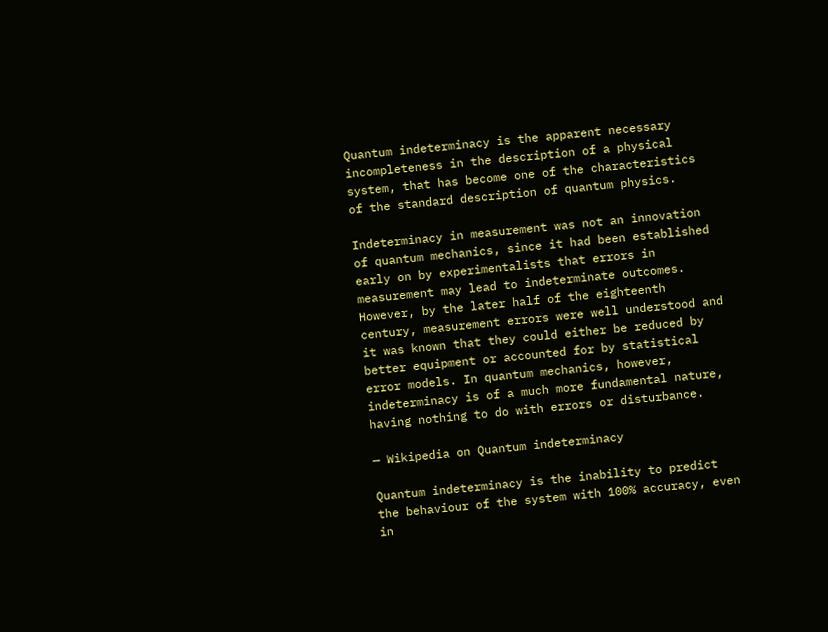Quantum indeterminacy is the apparent necessary incompleteness in the description of a physical system, that has become one of the characteristics of the standard description of quantum physics.

Indeterminacy in measurement was not an innovation of quantum mechanics, since it had been established early on by experimentalists that errors in measurement may lead to indeterminate outcomes. However, by the later half of the eighteenth century, measurement errors were well understood and it was known that they could either be reduced by better equipment or accounted for by statistical error models. In quantum mechanics, however, indeterminacy is of a much more fundamental nature, having nothing to do with errors or disturbance.

— Wikipedia on Quantum indeterminacy

Quantum indeterminacy is the inability to predict the behaviour of the system with 100% accuracy, even in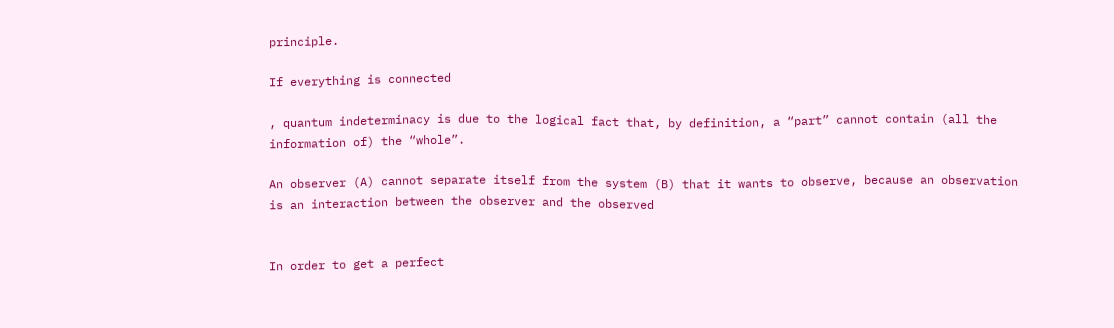principle.

If everything is connected

, quantum indeterminacy is due to the logical fact that, by definition, a “part” cannot contain (all the information of) the “whole”.

An observer (A) cannot separate itself from the system (B) that it wants to observe, because an observation is an interaction between the observer and the observed


In order to get a perfect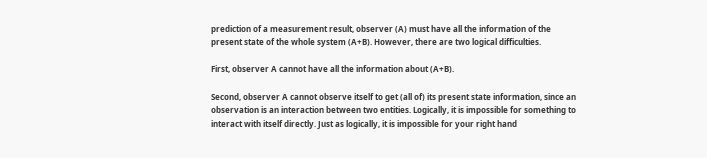prediction of a measurement result, observer (A) must have all the information of the present state of the whole system (A+B). However, there are two logical difficulties.

First, observer A cannot have all the information about (A+B).

Second, observer A cannot observe itself to get (all of) its present state information, since an observation is an interaction between two entities. Logically, it is impossible for something to interact with itself directly. Just as logically, it is impossible for your right hand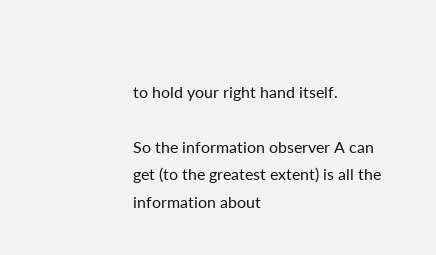to hold your right hand itself.

So the information observer A can get (to the greatest extent) is all the information about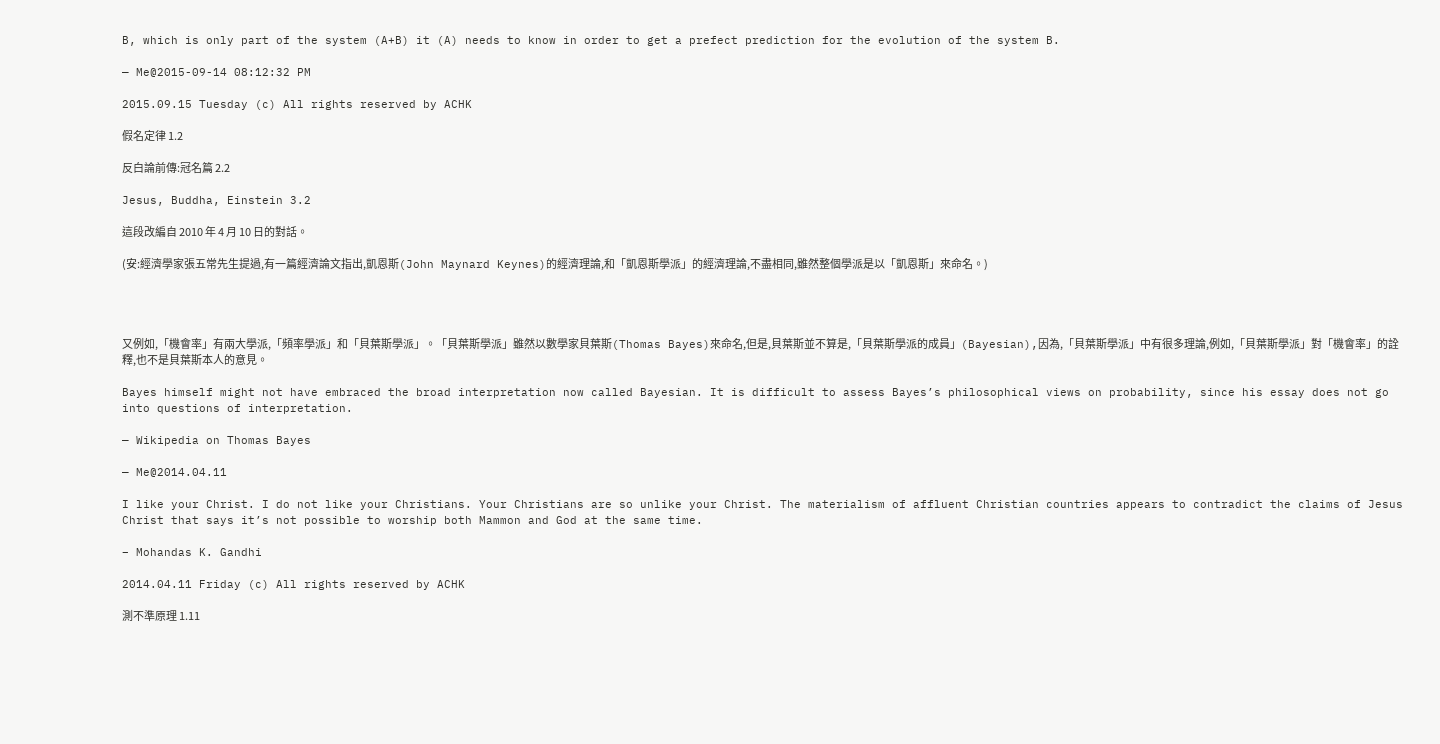B, which is only part of the system (A+B) it (A) needs to know in order to get a prefect prediction for the evolution of the system B.

— Me@2015-09-14 08:12:32 PM

2015.09.15 Tuesday (c) All rights reserved by ACHK

假名定律 1.2

反白論前傳:冠名篇 2.2

Jesus, Buddha, Einstein 3.2

這段改編自 2010 年 4 月 10 日的對話。

(安:經濟學家張五常先生提過,有一篇經濟論文指出,凱恩斯(John Maynard Keynes)的經濟理論,和「凱恩斯學派」的經濟理論,不盡相同,雖然整個學派是以「凱恩斯」來命名。)




又例如,「機會率」有兩大學派,「頻率學派」和「貝葉斯學派」。「貝葉斯學派」雖然以數學家貝葉斯(Thomas Bayes)來命名,但是,貝葉斯並不算是,「貝葉斯學派的成員」(Bayesian),因為,「貝葉斯學派」中有很多理論,例如,「貝葉斯學派」對「機會率」的詮釋,也不是貝葉斯本人的意見。

Bayes himself might not have embraced the broad interpretation now called Bayesian. It is difficult to assess Bayes’s philosophical views on probability, since his essay does not go into questions of interpretation.

— Wikipedia on Thomas Bayes

— Me@2014.04.11

I like your Christ. I do not like your Christians. Your Christians are so unlike your Christ. The materialism of affluent Christian countries appears to contradict the claims of Jesus Christ that says it’s not possible to worship both Mammon and God at the same time.

– Mohandas K. Gandhi

2014.04.11 Friday (c) All rights reserved by ACHK

測不準原理 1.11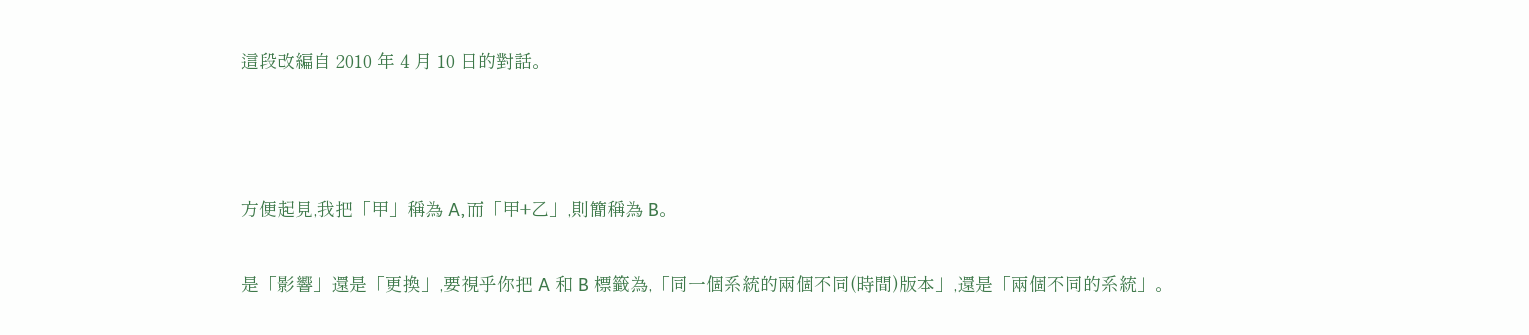這段改編自 2010 年 4 月 10 日的對話。



方便起見,我把「甲」稱為 A,而「甲+乙」,則簡稱為 B。

是「影響」還是「更換」,要視乎你把 A 和 B 標籤為,「同一個系統的兩個不同(時間)版本」,還是「兩個不同的系統」。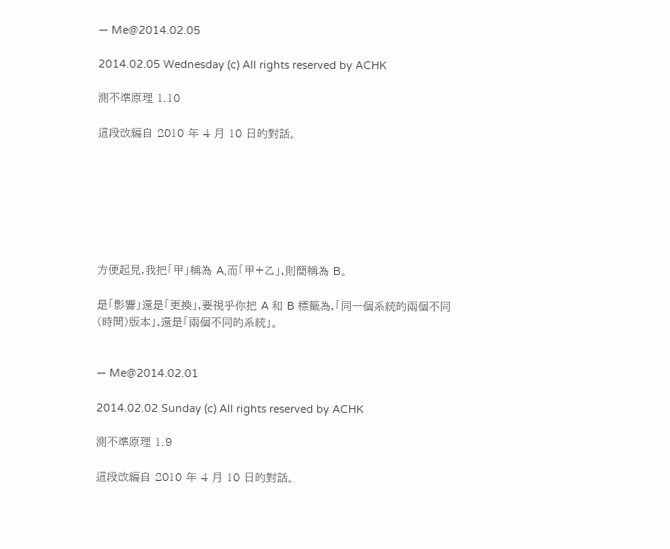— Me@2014.02.05

2014.02.05 Wednesday (c) All rights reserved by ACHK

測不準原理 1.10

這段改編自 2010 年 4 月 10 日的對話。







方便起見,我把「甲」稱為 A,而「甲+乙」,則簡稱為 B。

是「影響」還是「更換」,要視乎你把 A 和 B 標籤為,「同一個系統的兩個不同(時間)版本」,還是「兩個不同的系統」。


— Me@2014.02.01

2014.02.02 Sunday (c) All rights reserved by ACHK

測不準原理 1.9

這段改編自 2010 年 4 月 10 日的對話。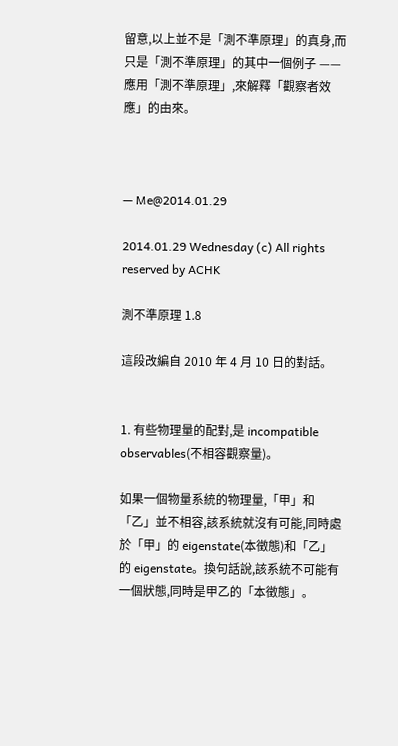留意,以上並不是「測不準原理」的真身,而只是「測不準原理」的其中一個例子 —— 應用「測不準原理」,來解釋「觀察者效應」的由來。



— Me@2014.01.29

2014.01.29 Wednesday (c) All rights reserved by ACHK

測不準原理 1.8

這段改編自 2010 年 4 月 10 日的對話。


1. 有些物理量的配對,是 incompatible observables(不相容觀察量)。

如果一個物量系統的物理量,「甲」和「乙」並不相容,該系統就沒有可能,同時處於「甲」的 eigenstate(本徵態)和「乙」的 eigenstate。換句話說,該系統不可能有一個狀態,同時是甲乙的「本徵態」。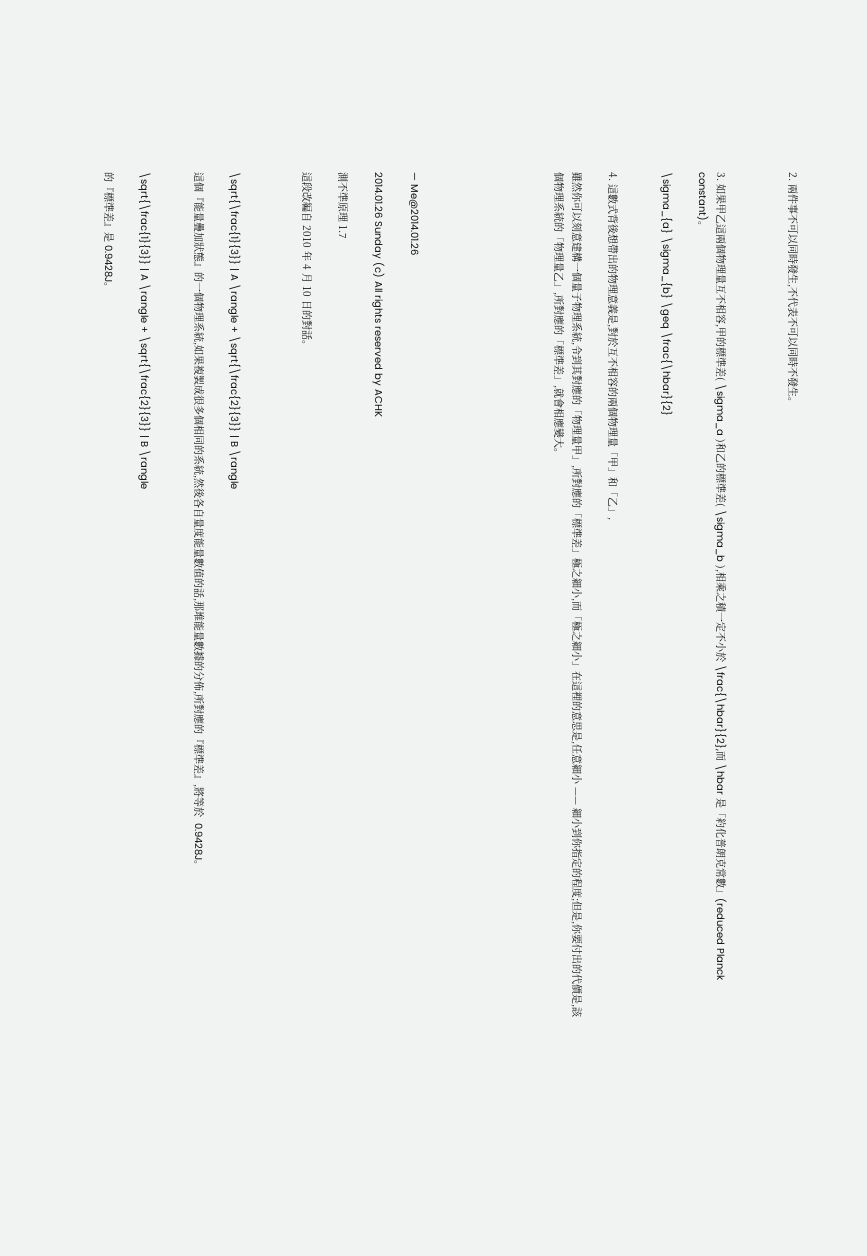2. 兩件事不可以同時發生,不代表不可以同時不發生。



3. 如果甲乙這兩個物理量互不相容,甲的標準差( \sigma_a )和乙的標準差( \sigma_b ),相乘之積一定不小於 \frac{\hbar}{2},而 \hbar 是「約化普朗克常數」(reduced Planck constant)。

\sigma_{a} \sigma_{b} \geq \frac{\hbar}{2}


4. 這數式背後想帶出的物理意義是,對於互不相容的兩個物理量「甲」和「乙」,

雖然你可以刻意建構一個量子物理系統,令到其對應的「物理量甲」,所對應的「標準差」極之細小,而「極之細小」在這裡的意思是,任意細小 —— 細小到你指定的程度;但是,你要付出的代價是,該個物理系統的「物理量乙」,所對應的「標準差」,就會相應變大。







— Me@2014.01.26

2014.01.26 Sunday (c) All rights reserved by ACHK

測不準原理 1.7

這段改編自 2010 年 4 月 10 日的對話。



\sqrt{\frac{1}{3}} | A \rangle + \sqrt{\frac{2}{3}} | B \rangle

這個『能量疊加狀態』的一個物理系統,如果複製成很多個相同的系統,然後各自量度能量數值的話,那堆能量數據的分佈,所對應的『標準差』,將等於  0.9428J。


\sqrt{\frac{1}{3}} | A \rangle + \sqrt{\frac{2}{3}} | B \rangle

的『標準差』是 0.9428J。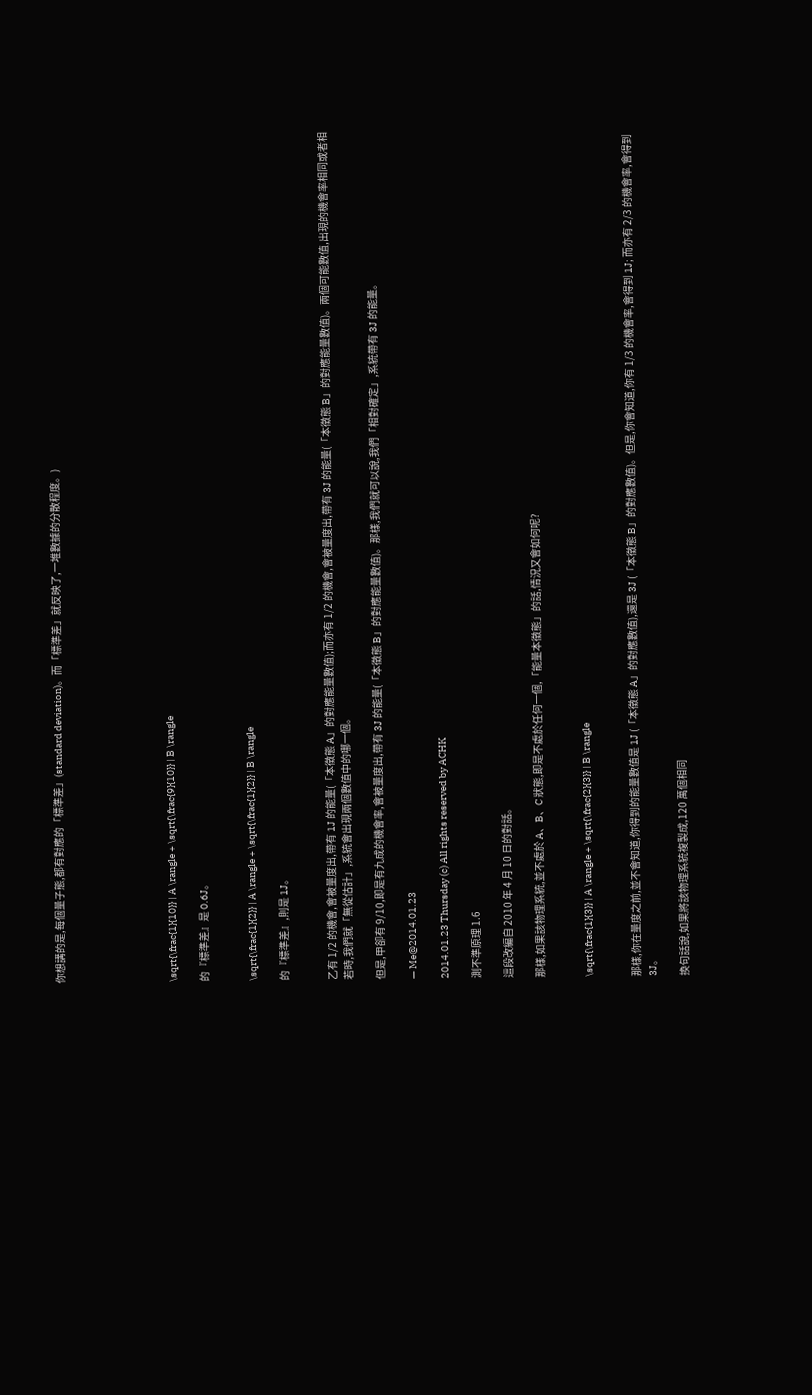你想講的是,每個量子態,都有對應的「標準差」(standard deviation)。而「標準差」就反映了,一堆數據的分散程度。)






\sqrt{\frac{1}{10}} | A \rangle + \sqrt{\frac{9}{10}} | B \rangle

的『標準差』是 0.6J。


\sqrt{\frac{1}{2}} | A \rangle + \sqrt{\frac{1}{2}} | B \rangle

的『標準差』,則是 1J。


乙有 1/2 的機會,會被量度出,帶有 1J 的能量(「本徵態 A」的對應能量數值);而亦有 1/2 的機會,會被量度出,帶有 3J 的能量(「本徵態 B」的對應能量數值)。兩個可能數值,出現的機會率相同或者相若時,我們就「無從估計」,系統會出現兩個數值中的哪一個。

但是,甲卻有 9/10,即是有九成的機會率,會被量度出,帶有 3J 的能量(「本徵態 B」的對應能量數值)。那樣,我們就可以說,我們「相對確定」,系統帶有 3J 的能量。

— Me@2014.01.23

2014.01.23 Thursday (c) All rights reserved by ACHK

測不準原理 1.6

這段改編自 2010 年 4 月 10 日的對話。

那樣,如果該物理系統,並不處於 A、B、C 狀態,即是不處於任何一個,「能量本徵態」的話,情況又會如何呢?


\sqrt{\frac{1}{3}} | A \rangle + \sqrt{\frac{2}{3}} | B \rangle


那樣,你在量度之前,並不會知道,你得到的能量數值是 1J (「本徵態 A」的對應數值),還是 3J (「本徵態 B」的對應數值)。但是,你會知道,你有 1/3 的機會率,會得到 1J; 而亦有 2/3 的機會率,會得到 3J。

換句話說,如果將該物理系統複製成,120 萬個相同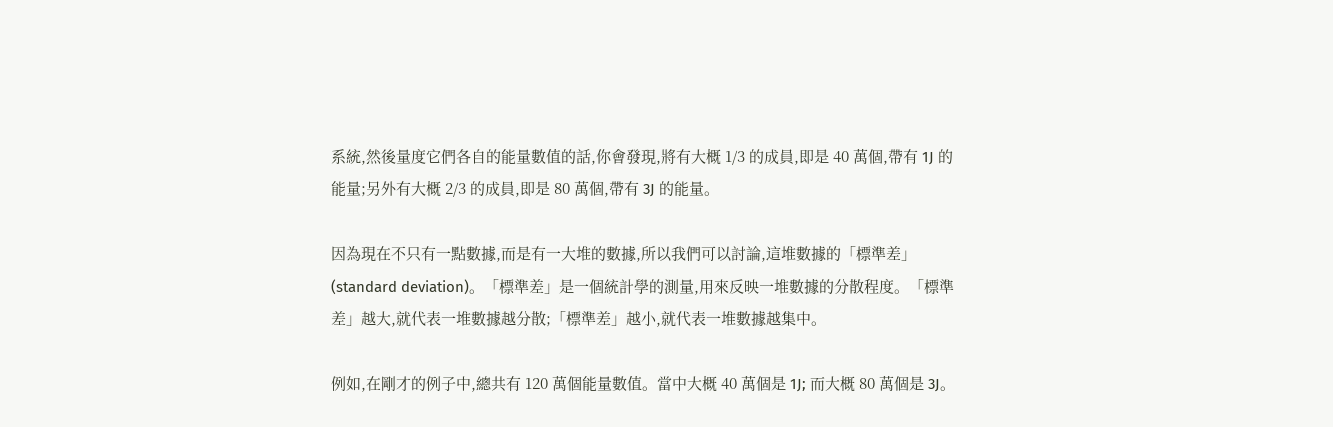系統,然後量度它們各自的能量數值的話,你會發現,將有大概 1/3 的成員,即是 40 萬個,帶有 1J 的能量;另外有大概 2/3 的成員,即是 80 萬個,帶有 3J 的能量。

因為現在不只有一點數據,而是有一大堆的數據,所以我們可以討論,這堆數據的「標準差」(standard deviation)。「標準差」是一個統計學的測量,用來反映一堆數據的分散程度。「標準差」越大,就代表一堆數據越分散;「標準差」越小,就代表一堆數據越集中。

例如,在剛才的例子中,總共有 120 萬個能量數值。當中大概 40 萬個是 1J; 而大概 80 萬個是 3J。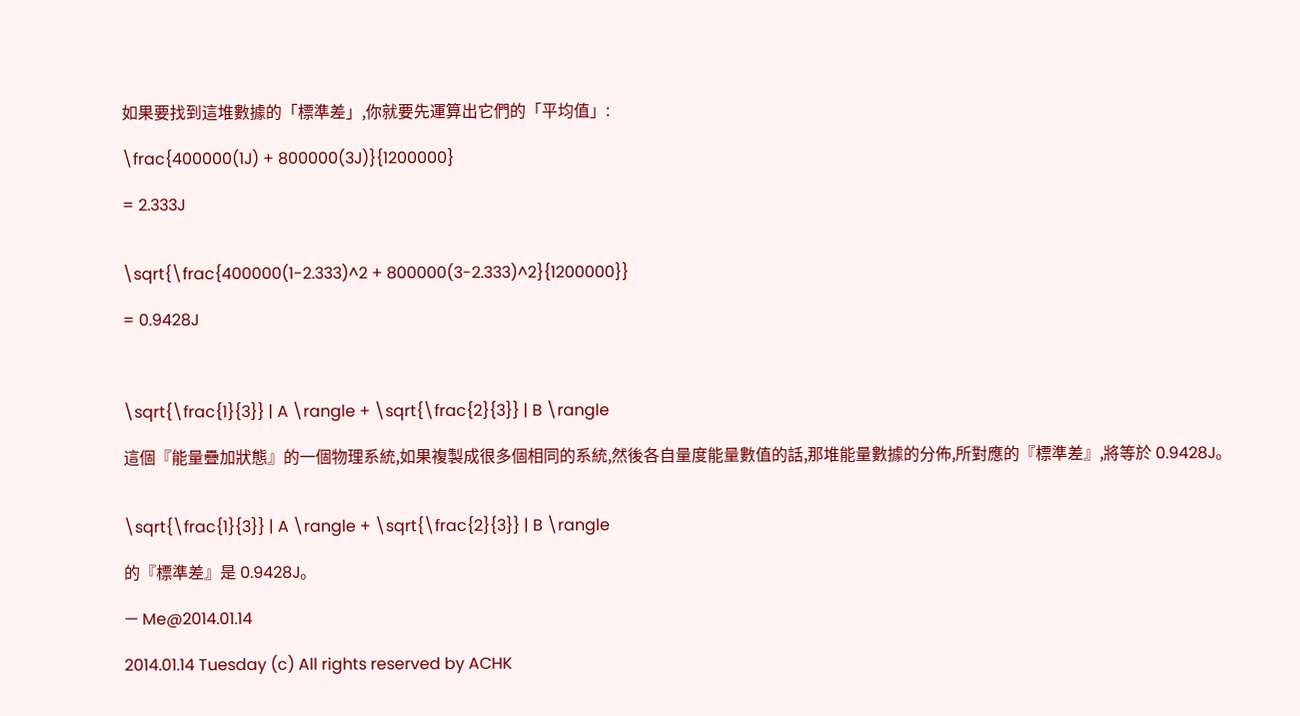如果要找到這堆數據的「標準差」,你就要先運算出它們的「平均值」:

\frac{400000(1J) + 800000(3J)}{1200000}

= 2.333J


\sqrt{\frac{400000(1-2.333)^2 + 800000(3-2.333)^2}{1200000}}

= 0.9428J



\sqrt{\frac{1}{3}} | A \rangle + \sqrt{\frac{2}{3}} | B \rangle

這個『能量疊加狀態』的一個物理系統,如果複製成很多個相同的系統,然後各自量度能量數值的話,那堆能量數據的分佈,所對應的『標準差』,將等於 0.9428J。


\sqrt{\frac{1}{3}} | A \rangle + \sqrt{\frac{2}{3}} | B \rangle

的『標準差』是 0.9428J。

— Me@2014.01.14

2014.01.14 Tuesday (c) All rights reserved by ACHK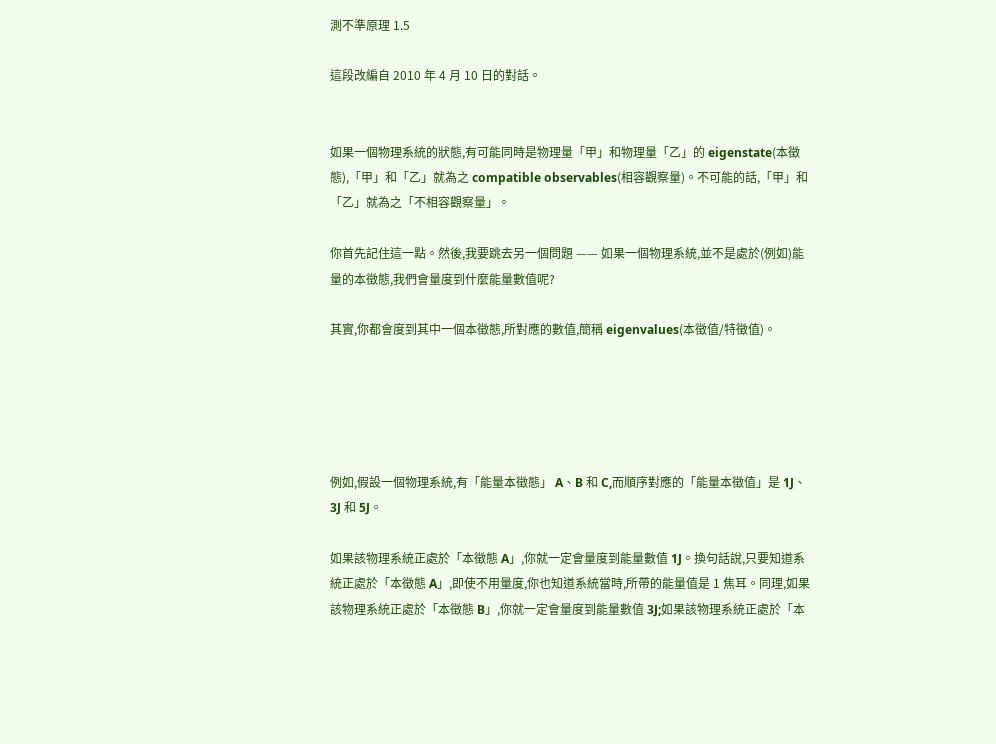測不準原理 1.5

這段改編自 2010 年 4 月 10 日的對話。


如果一個物理系統的狀態,有可能同時是物理量「甲」和物理量「乙」的 eigenstate(本徵態),「甲」和「乙」就為之 compatible observables(相容觀察量)。不可能的話,「甲」和「乙」就為之「不相容觀察量」。

你首先記住這一點。然後,我要跳去另一個問題 —— 如果一個物理系統,並不是處於(例如)能量的本徵態,我們會量度到什麼能量數值呢?

其實,你都會度到其中一個本徵態,所對應的數值,簡稱 eigenvalues(本徵值/特徵值)。





例如,假設一個物理系統,有「能量本徵態」 A、B 和 C,而順序對應的「能量本徵值」是 1J、3J 和 5J。

如果該物理系統正處於「本徵態 A」,你就一定會量度到能量數值 1J。換句話說,只要知道系統正處於「本徵態 A」,即使不用量度,你也知道系統當時,所帶的能量值是 1 焦耳。同理,如果該物理系統正處於「本徵態 B」,你就一定會量度到能量數值 3J;如果該物理系統正處於「本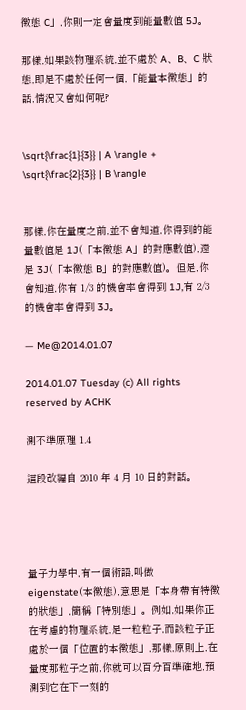徵態 C」,你則一定會量度到能量數值 5J。

那樣,如果該物理系統,並不處於 A、B、C 狀態,即是不處於任何一個,「能量本徵態」的話,情況又會如何呢?


\sqrt{\frac{1}{3}} | A \rangle + \sqrt{\frac{2}{3}} | B \rangle


那樣,你在量度之前,並不會知道,你得到的能量數值是 1J(「本徵態 A」的對應數值),還是 3J(「本徵態 B」的對應數值)。但是,你會知道,你有 1/3 的機會率會得到 1J,有 2/3 的機會率會得到 3J。

— Me@2014.01.07

2014.01.07 Tuesday (c) All rights reserved by ACHK

測不準原理 1.4

這段改編自 2010 年 4 月 10 日的對話。




量子力學中,有一個術語,叫做 eigenstate(本徵態),意思是「本身帶有特徵的狀態」,簡稱「特別態」。例如,如果你正在考慮的物理系統,是一粒粒子,而該粒子正處於一個「位置的本徵態」,那樣,原則上,在量度那粒子之前,你就可以百分百準確地,預測到它在下一刻的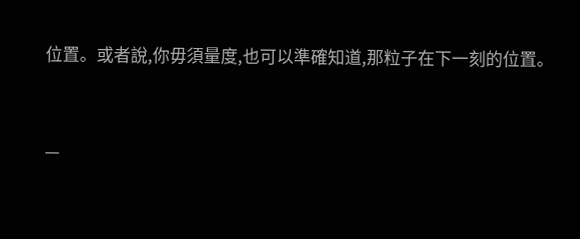位置。或者說,你毋須量度,也可以準確知道,那粒子在下一刻的位置。



—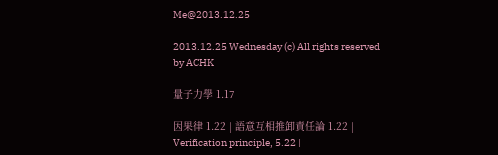Me@2013.12.25

2013.12.25 Wednesday (c) All rights reserved by ACHK

量子力學 1.17

因果律 1.22 | 語意互相推卸責任論 1.22 | Verification principle, 5.22 |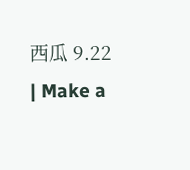西瓜 9.22 | Make a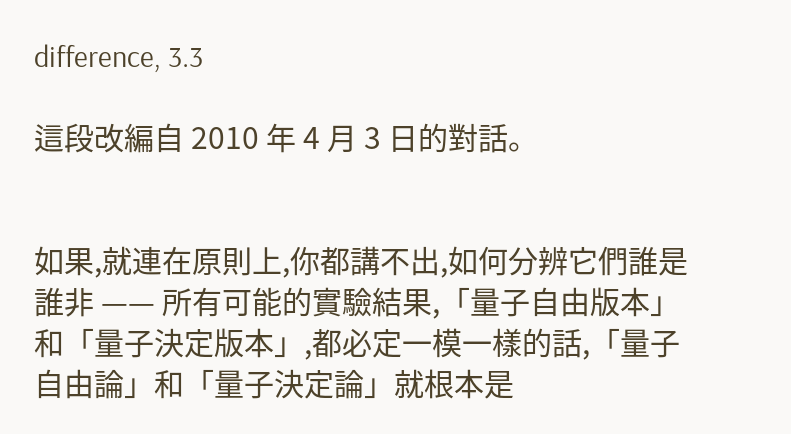difference, 3.3

這段改編自 2010 年 4 月 3 日的對話。


如果,就連在原則上,你都講不出,如何分辨它們誰是誰非 —— 所有可能的實驗結果,「量子自由版本」和「量子決定版本」,都必定一模一樣的話,「量子自由論」和「量子決定論」就根本是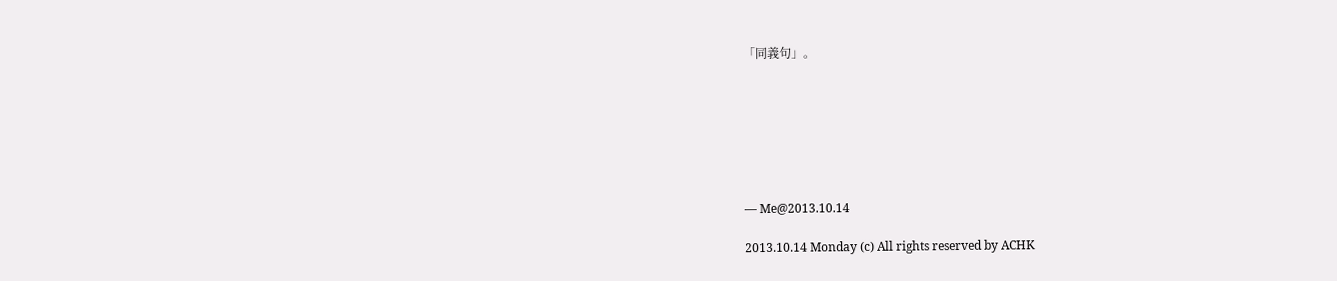「同義句」。







— Me@2013.10.14

2013.10.14 Monday (c) All rights reserved by ACHK